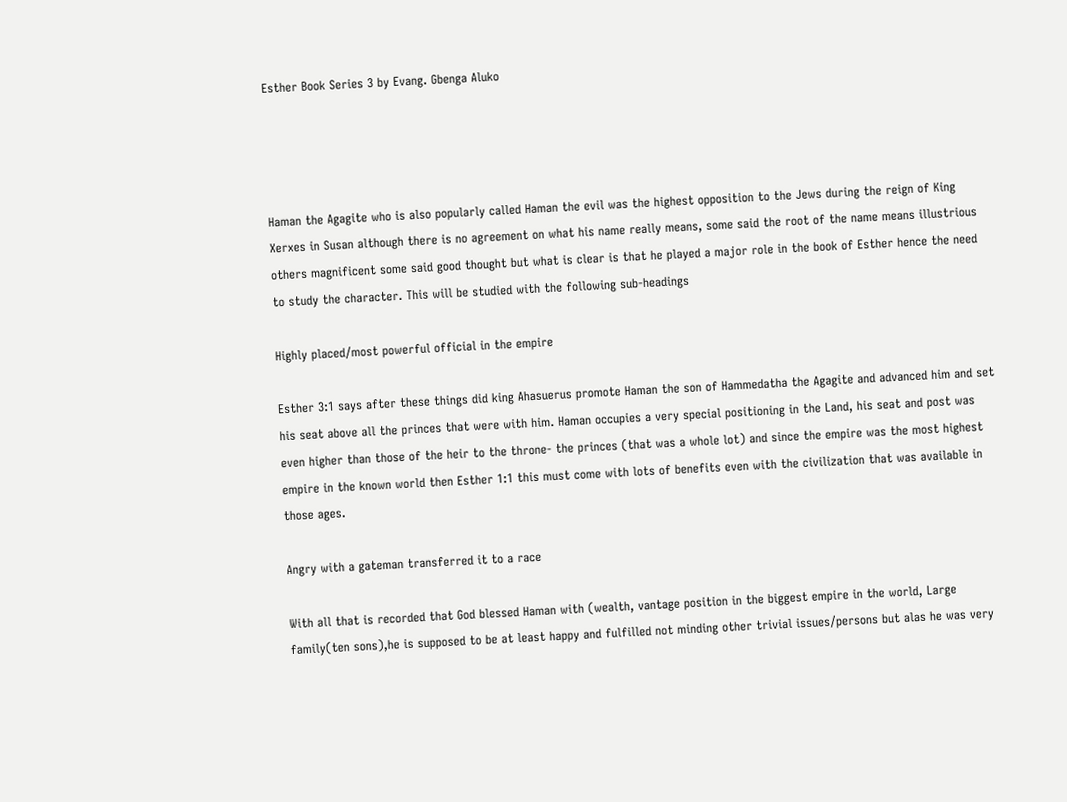Esther Book Series 3 by Evang. Gbenga Aluko




Haman the Agagite who is also popularly called Haman the evil was the highest opposition to the Jews during the reign of King Xerxes in Susan although there is no agreement on what his name really means, some said the root of the name means illustrious others magnificent some said good thought but what is clear is that he played a major role in the book of Esther hence the need to study the character. This will be studied with the following sub-headings

Highly placed/most powerful official in the empire

Esther 3:1 says after these things did king Ahasuerus promote Haman the son of Hammedatha the Agagite and advanced him and set his seat above all the princes that were with him. Haman occupies a very special positioning in the Land, his seat and post was even higher than those of the heir to the throne- the princes (that was a whole lot) and since the empire was the most highest empire in the known world then Esther 1:1 this must come with lots of benefits even with the civilization that was available in those ages.

Angry with a gateman transferred it to a race

With all that is recorded that God blessed Haman with (wealth, vantage position in the biggest empire in the world, Large family(ten sons),he is supposed to be at least happy and fulfilled not minding other trivial issues/persons but alas he was very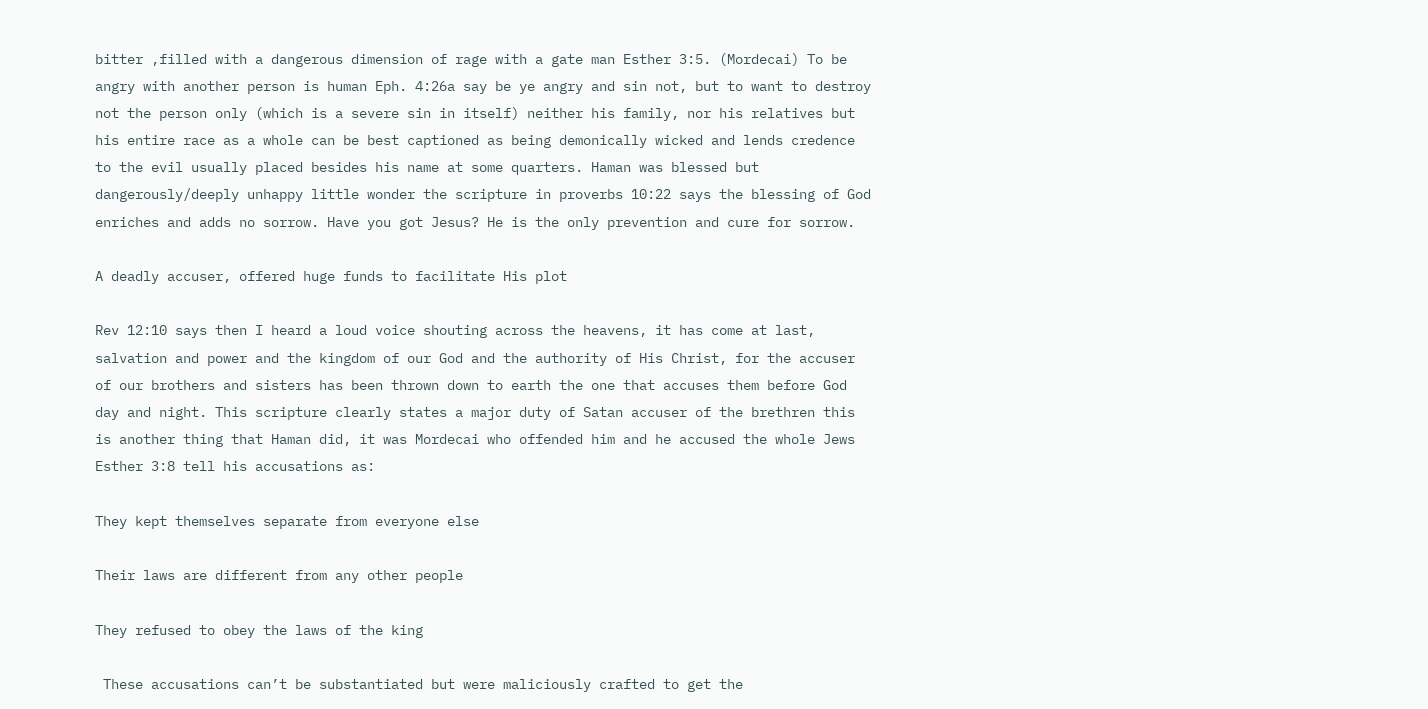bitter ,filled with a dangerous dimension of rage with a gate man Esther 3:5. (Mordecai) To be angry with another person is human Eph. 4:26a say be ye angry and sin not, but to want to destroy not the person only (which is a severe sin in itself) neither his family, nor his relatives but his entire race as a whole can be best captioned as being demonically wicked and lends credence to the evil usually placed besides his name at some quarters. Haman was blessed but dangerously/deeply unhappy little wonder the scripture in proverbs 10:22 says the blessing of God enriches and adds no sorrow. Have you got Jesus? He is the only prevention and cure for sorrow.

A deadly accuser, offered huge funds to facilitate His plot

Rev 12:10 says then I heard a loud voice shouting across the heavens, it has come at last, salvation and power and the kingdom of our God and the authority of His Christ, for the accuser of our brothers and sisters has been thrown down to earth the one that accuses them before God day and night. This scripture clearly states a major duty of Satan accuser of the brethren this is another thing that Haman did, it was Mordecai who offended him and he accused the whole Jews Esther 3:8 tell his accusations as:

They kept themselves separate from everyone else

Their laws are different from any other people

They refused to obey the laws of the king

 These accusations can’t be substantiated but were maliciously crafted to get the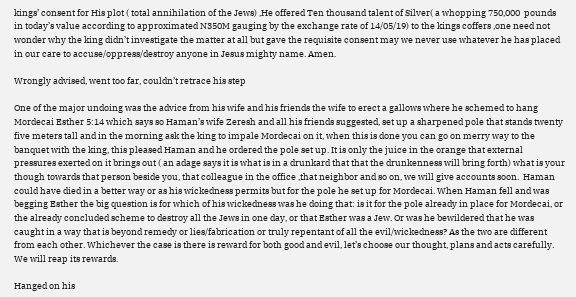kings’ consent for His plot ( total annihilation of the Jews) ,He offered Ten thousand talent of Silver( a whopping 750,000  pounds in today’s value according to approximated N350M gauging by the exchange rate of 14/05/19) to the kings coffers ,one need not wonder why the king didn’t investigate the matter at all but gave the requisite consent may we never use whatever he has placed in our care to accuse/oppress/destroy anyone in Jesus mighty name. Amen.

Wrongly advised, went too far, couldn’t retrace his step

One of the major undoing was the advice from his wife and his friends the wife to erect a gallows where he schemed to hang Mordecai Esther 5:14 which says so Haman’s wife Zeresh and all his friends suggested, set up a sharpened pole that stands twenty five meters tall and in the morning ask the king to impale Mordecai on it, when this is done you can go on merry way to the banquet with the king, this pleased Haman and he ordered the pole set up. It is only the juice in the orange that external pressures exerted on it brings out ( an adage says it is what is in a drunkard that that the drunkenness will bring forth) what is your though towards that person beside you, that colleague in the office ,that neighbor and so on, we will give accounts soon.  Haman could have died in a better way or as his wickedness permits but for the pole he set up for Mordecai. When Haman fell and was begging Esther the big question is for which of his wickedness was he doing that: is it for the pole already in place for Mordecai, or the already concluded scheme to destroy all the Jews in one day, or that Esther was a Jew. Or was he bewildered that he was caught in a way that is beyond remedy or lies/fabrication or truly repentant of all the evil/wickedness? As the two are different from each other. Whichever the case is there is reward for both good and evil, let’s choose our thought, plans and acts carefully. We will reap its rewards.

Hanged on his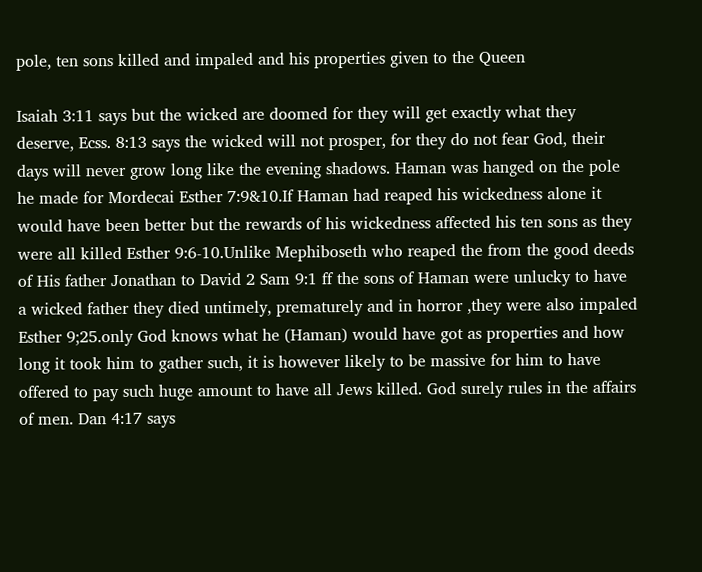pole, ten sons killed and impaled and his properties given to the Queen

Isaiah 3:11 says but the wicked are doomed for they will get exactly what they deserve, Ecss. 8:13 says the wicked will not prosper, for they do not fear God, their days will never grow long like the evening shadows. Haman was hanged on the pole he made for Mordecai Esther 7:9&10.If Haman had reaped his wickedness alone it would have been better but the rewards of his wickedness affected his ten sons as they were all killed Esther 9:6-10.Unlike Mephiboseth who reaped the from the good deeds of His father Jonathan to David 2 Sam 9:1 ff the sons of Haman were unlucky to have a wicked father they died untimely, prematurely and in horror ,they were also impaled Esther 9;25.only God knows what he (Haman) would have got as properties and how long it took him to gather such, it is however likely to be massive for him to have offered to pay such huge amount to have all Jews killed. God surely rules in the affairs of men. Dan 4:17 says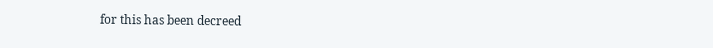for this has been decreed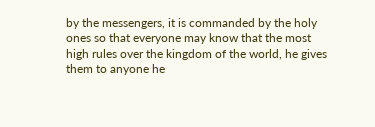by the messengers, it is commanded by the holy ones so that everyone may know that the most high rules over the kingdom of the world, he gives them to anyone he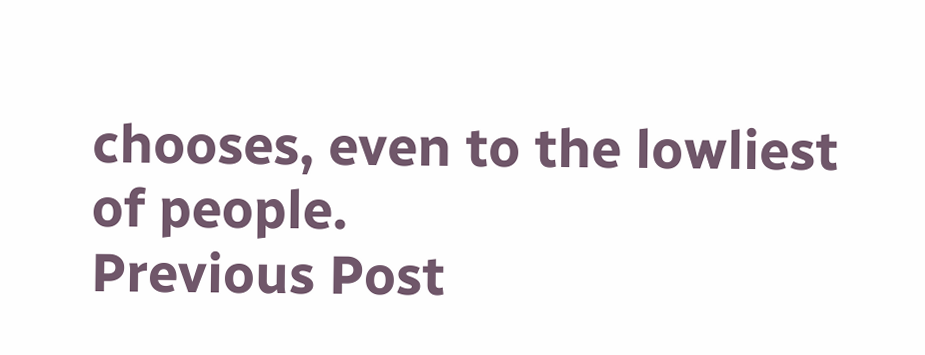chooses, even to the lowliest of people.
Previous Post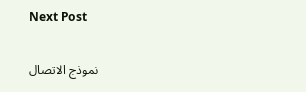Next Post

نموذج الاتصال